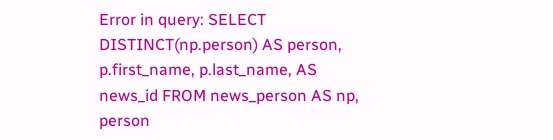Error in query: SELECT DISTINCT(np.person) AS person, p.first_name, p.last_name, AS news_id FROM news_person AS np, person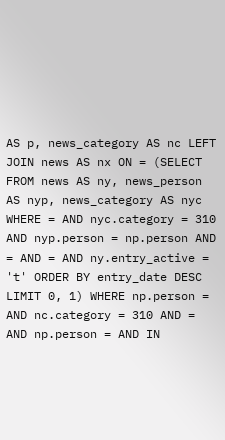AS p, news_category AS nc LEFT JOIN news AS nx ON = (SELECT FROM news AS ny, news_person AS nyp, news_category AS nyc WHERE = AND nyc.category = 310 AND nyp.person = np.person AND = AND = AND ny.entry_active = 't' ORDER BY entry_date DESC LIMIT 0, 1) WHERE np.person = AND nc.category = 310 AND = AND np.person = AND IN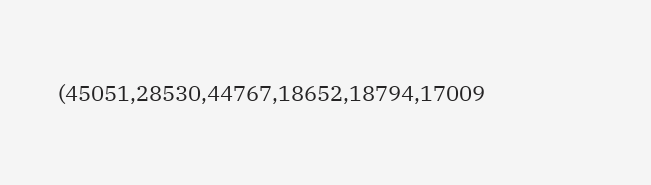(45051,28530,44767,18652,18794,17009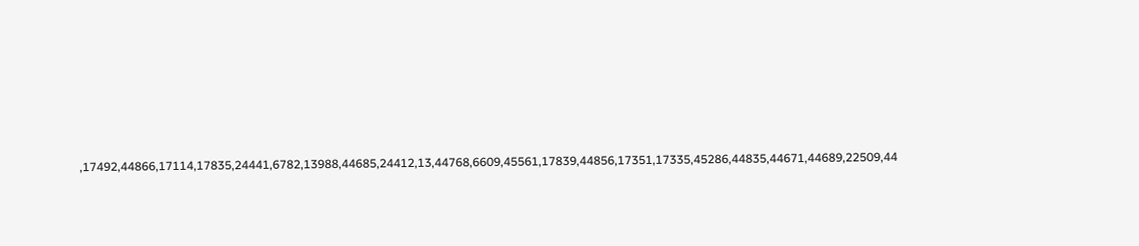,17492,44866,17114,17835,24441,6782,13988,44685,24412,13,44768,6609,45561,17839,44856,17351,17335,45286,44835,44671,44689,22509,44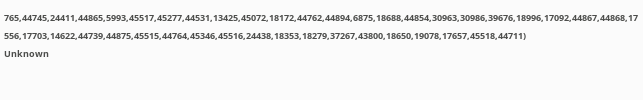765,44745,24411,44865,5993,45517,45277,44531,13425,45072,18172,44762,44894,6875,18688,44854,30963,30986,39676,18996,17092,44867,44868,17556,17703,14622,44739,44875,45515,44764,45346,45516,24438,18353,18279,37267,43800,18650,19078,17657,45518,44711)
Unknown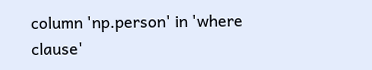column 'np.person' in 'where clause'